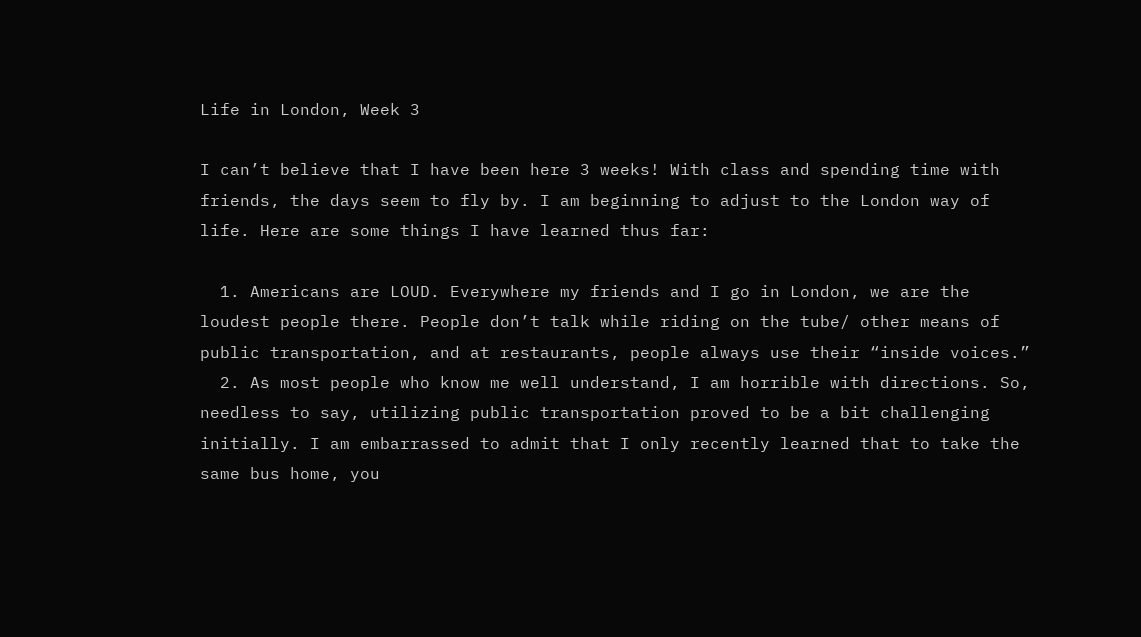Life in London, Week 3

I can’t believe that I have been here 3 weeks! With class and spending time with friends, the days seem to fly by. I am beginning to adjust to the London way of life. Here are some things I have learned thus far:

  1. Americans are LOUD. Everywhere my friends and I go in London, we are the loudest people there. People don’t talk while riding on the tube/ other means of public transportation, and at restaurants, people always use their “inside voices.”
  2. As most people who know me well understand, I am horrible with directions. So, needless to say, utilizing public transportation proved to be a bit challenging initially. I am embarrassed to admit that I only recently learned that to take the same bus home, you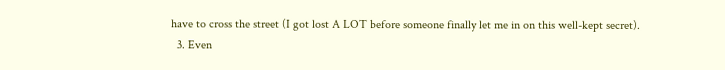have to cross the street (I got lost A LOT before someone finally let me in on this well-kept secret).
  3. Even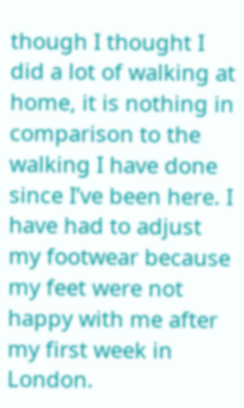though I thought I did a lot of walking at home, it is nothing in comparison to the walking I have done since I’ve been here. I have had to adjust my footwear because my feet were not happy with me after my first week in London.